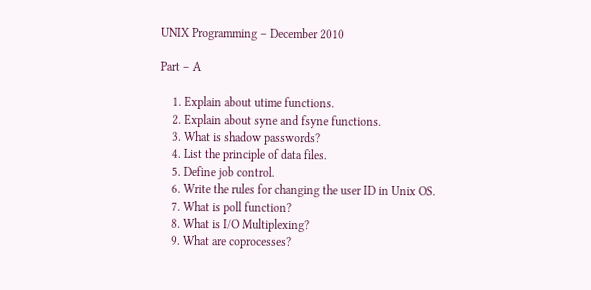UNIX Programming – December 2010

Part – A

    1. Explain about utime functions.
    2. Explain about syne and fsyne functions.
    3. What is shadow passwords?
    4. List the principle of data files.
    5. Define job control.
    6. Write the rules for changing the user ID in Unix OS.
    7. What is poll function?
    8. What is I/O Multiplexing?
    9. What are coprocesses?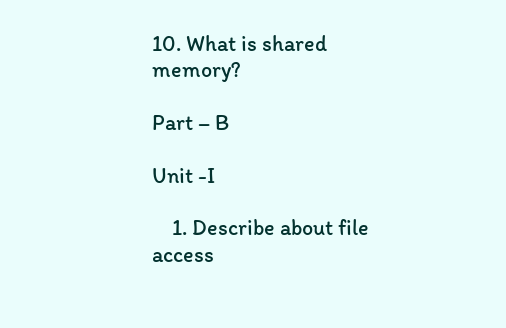10. What is shared memory?

Part – B

Unit -I

    1. Describe about file access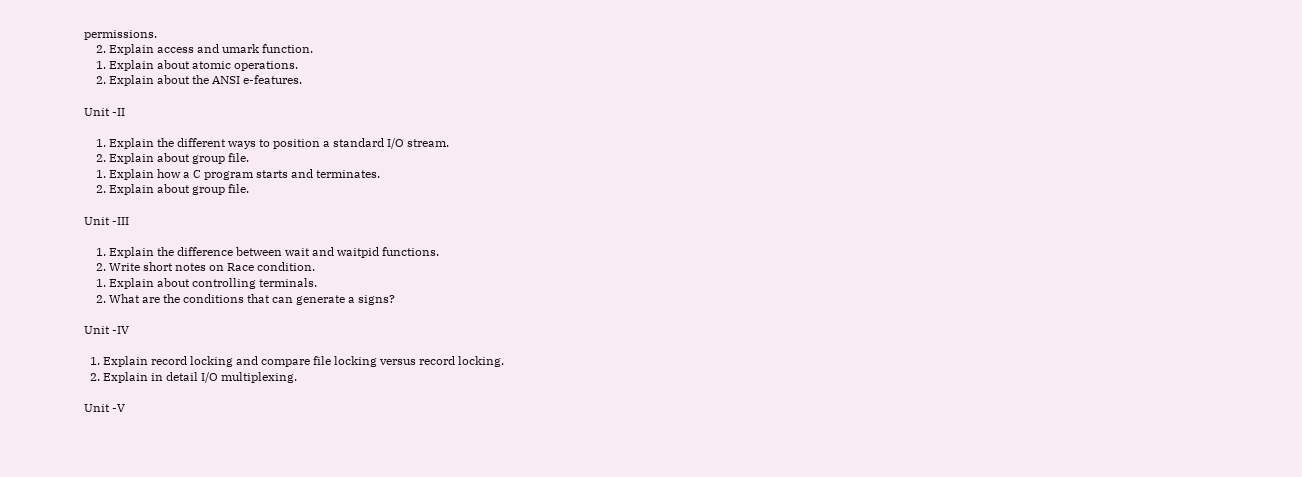permissions.
    2. Explain access and umark function.
    1. Explain about atomic operations.
    2. Explain about the ANSI e-features.

Unit -II

    1. Explain the different ways to position a standard I/O stream.
    2. Explain about group file.
    1. Explain how a C program starts and terminates.
    2. Explain about group file.

Unit -III

    1. Explain the difference between wait and waitpid functions.
    2. Write short notes on Race condition.
    1. Explain about controlling terminals.
    2. What are the conditions that can generate a signs?

Unit -IV

  1. Explain record locking and compare file locking versus record locking.
  2. Explain in detail I/O multiplexing.

Unit -V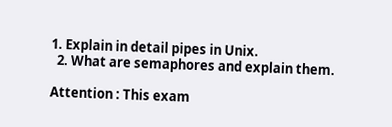1. Explain in detail pipes in Unix.
  2. What are semaphores and explain them.

Attention : This exam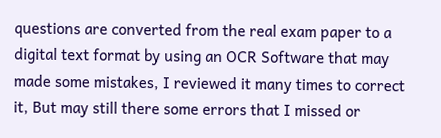questions are converted from the real exam paper to a digital text format by using an OCR Software that may made some mistakes, I reviewed it many times to correct it, But may still there some errors that I missed or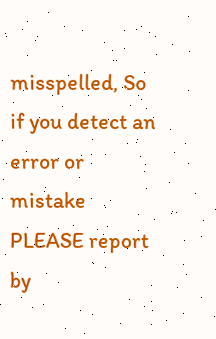misspelled, So if you detect an error or mistake PLEASE report by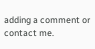adding a comment or contact me.